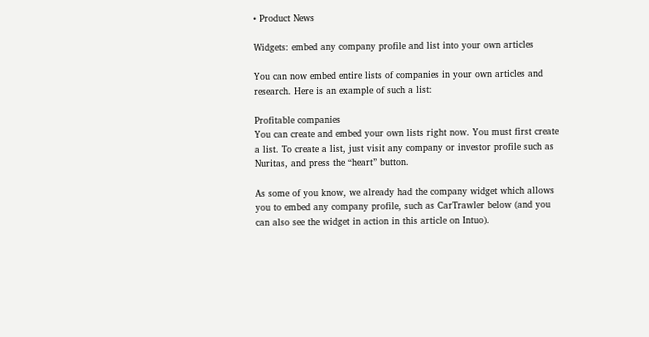• Product News

Widgets: embed any company profile and list into your own articles

You can now embed entire lists of companies in your own articles and research. Here is an example of such a list:

Profitable companies
You can create and embed your own lists right now. You must first create a list. To create a list, just visit any company or investor profile such as Nuritas, and press the “heart” button.

As some of you know, we already had the company widget which allows you to embed any company profile, such as CarTrawler below (and you can also see the widget in action in this article on Intuo).